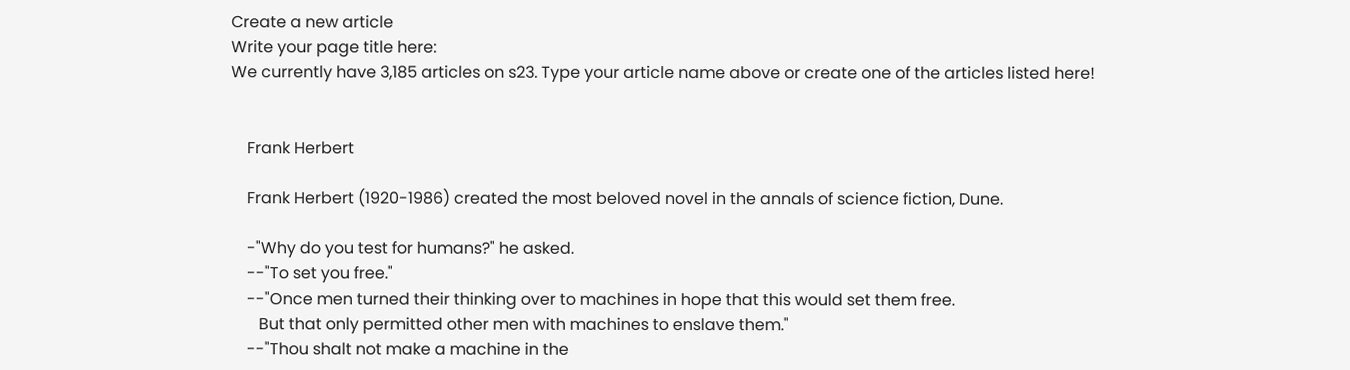Create a new article
Write your page title here:
We currently have 3,185 articles on s23. Type your article name above or create one of the articles listed here!


    Frank Herbert

    Frank Herbert (1920-1986) created the most beloved novel in the annals of science fiction, Dune.

    -"Why do you test for humans?" he asked.
    --"To set you free."
    --"Once men turned their thinking over to machines in hope that this would set them free.
       But that only permitted other men with machines to enslave them."
    --"Thou shalt not make a machine in the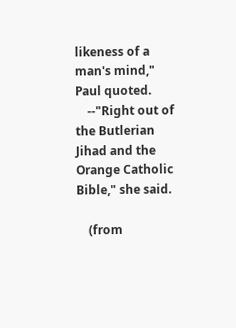likeness of a man's mind," Paul quoted.
    --"Right out of the Butlerian Jihad and the Orange Catholic Bible," she said.

    (from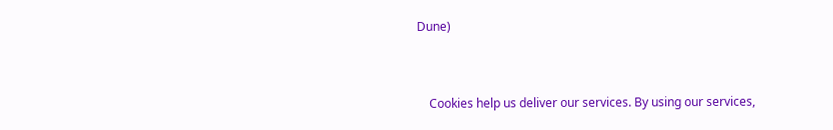Dune)


    Cookies help us deliver our services. By using our services,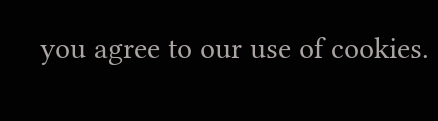you agree to our use of cookies.